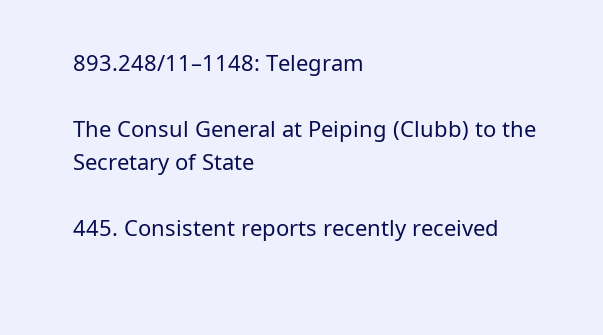893.248/11–1148: Telegram

The Consul General at Peiping (Clubb) to the Secretary of State

445. Consistent reports recently received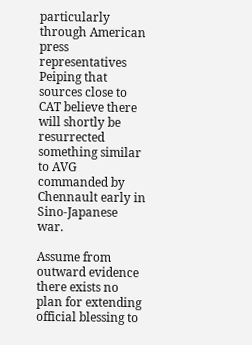particularly through American press representatives Peiping that sources close to CAT believe there will shortly be resurrected something similar to AVG commanded by Chennault early in Sino-Japanese war.

Assume from outward evidence there exists no plan for extending official blessing to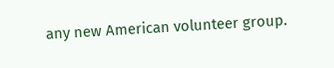any new American volunteer group.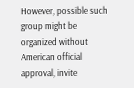However, possible such group might be organized without American official approval, invite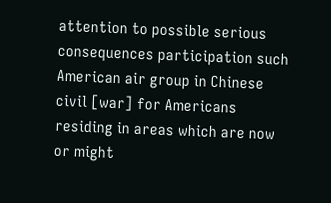attention to possible serious consequences participation such American air group in Chinese civil [war] for Americans residing in areas which are now or might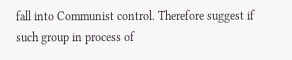fall into Communist control. Therefore suggest if such group in process of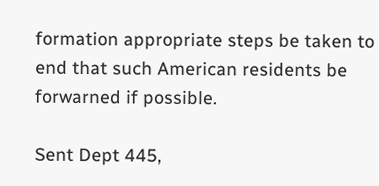formation appropriate steps be taken to end that such American residents be forwarned if possible.

Sent Dept 445,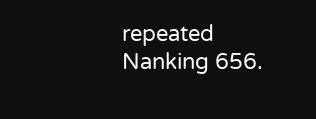repeated Nanking 656.